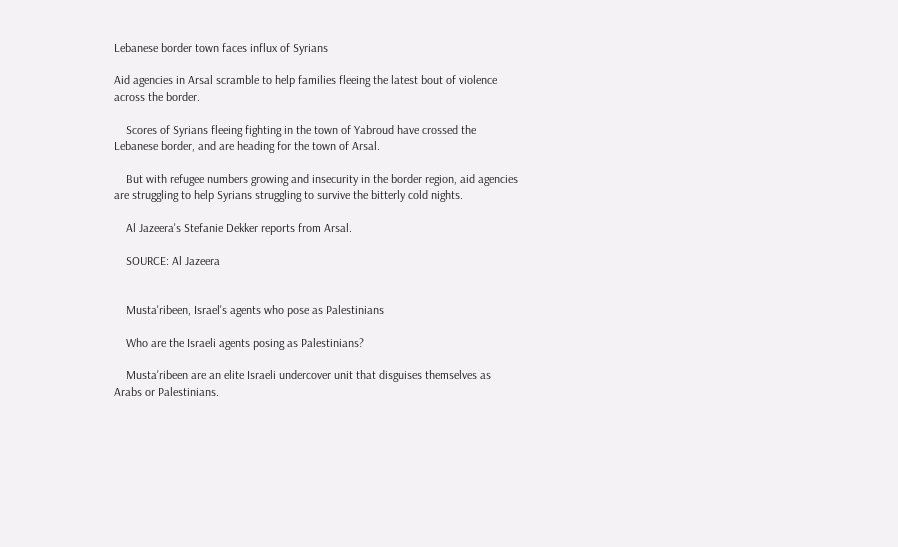Lebanese border town faces influx of Syrians

Aid agencies in Arsal scramble to help families fleeing the latest bout of violence across the border.

    Scores of Syrians fleeing fighting in the town of Yabroud have crossed the Lebanese border, and are heading for the town of Arsal.

    But with refugee numbers growing and insecurity in the border region, aid agencies are struggling to help Syrians struggling to survive the bitterly cold nights.

    Al Jazeera's Stefanie Dekker reports from Arsal.

    SOURCE: Al Jazeera


    Musta'ribeen, Israel's agents who pose as Palestinians

    Who are the Israeli agents posing as Palestinians?

    Musta'ribeen are an elite Israeli undercover unit that disguises themselves as Arabs or Palestinians.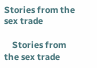Stories from the sex trade

    Stories from the sex trade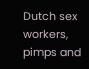Dutch sex workers, pimps and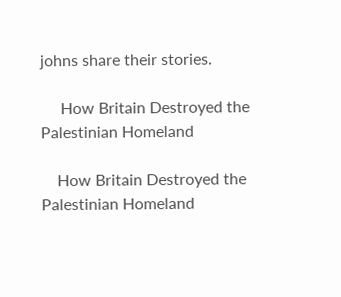johns share their stories.

     How Britain Destroyed the Palestinian Homeland

    How Britain Destroyed the Palestinian Homeland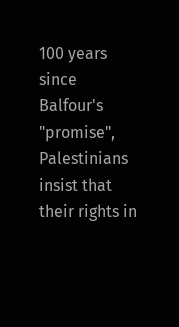100 years since Balfour's "promise", Palestinians insist that their rights in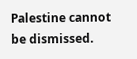Palestine cannot be dismissed.